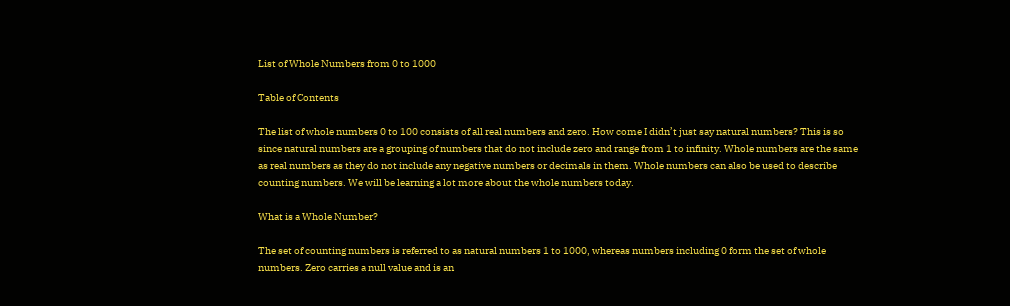List of Whole Numbers from 0 to 1000

Table of Contents

The list of whole numbers 0 to 100 consists of all real numbers and zero. How come I didn’t just say natural numbers? This is so since natural numbers are a grouping of numbers that do not include zero and range from 1 to infinity. Whole numbers are the same as real numbers as they do not include any negative numbers or decimals in them. Whole numbers can also be used to describe counting numbers. We will be learning a lot more about the whole numbers today.

What is a Whole Number?

The set of counting numbers is referred to as natural numbers 1 to 1000, whereas numbers including 0 form the set of whole numbers. Zero carries a null value and is an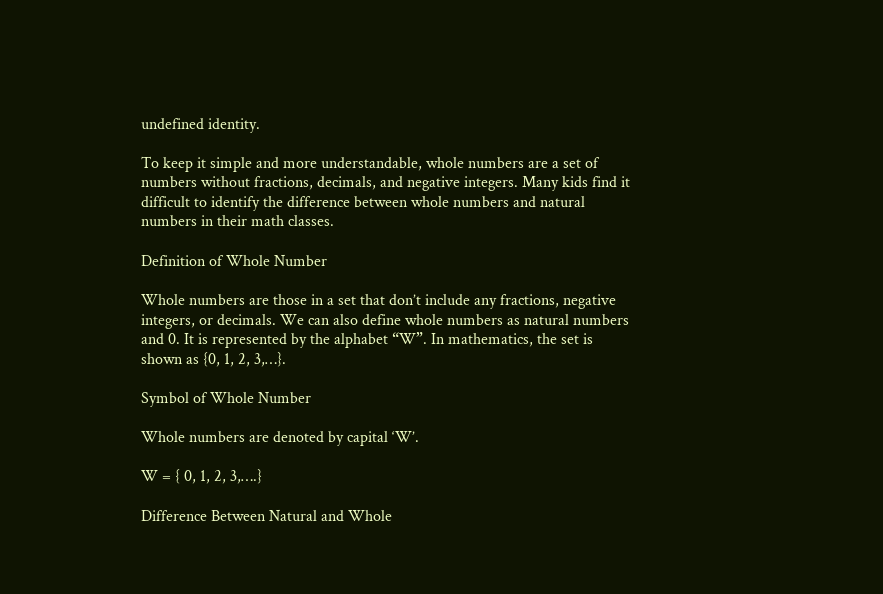undefined identity.

To keep it simple and more understandable, whole numbers are a set of numbers without fractions, decimals, and negative integers. Many kids find it difficult to identify the difference between whole numbers and natural numbers in their math classes.

Definition of Whole Number

Whole numbers are those in a set that don’t include any fractions, negative integers, or decimals. We can also define whole numbers as natural numbers and 0. It is represented by the alphabet “W”. In mathematics, the set is shown as {0, 1, 2, 3,…}.

Symbol of Whole Number

Whole numbers are denoted by capital ‘W’.

W = { 0, 1, 2, 3,….}

Difference Between Natural and Whole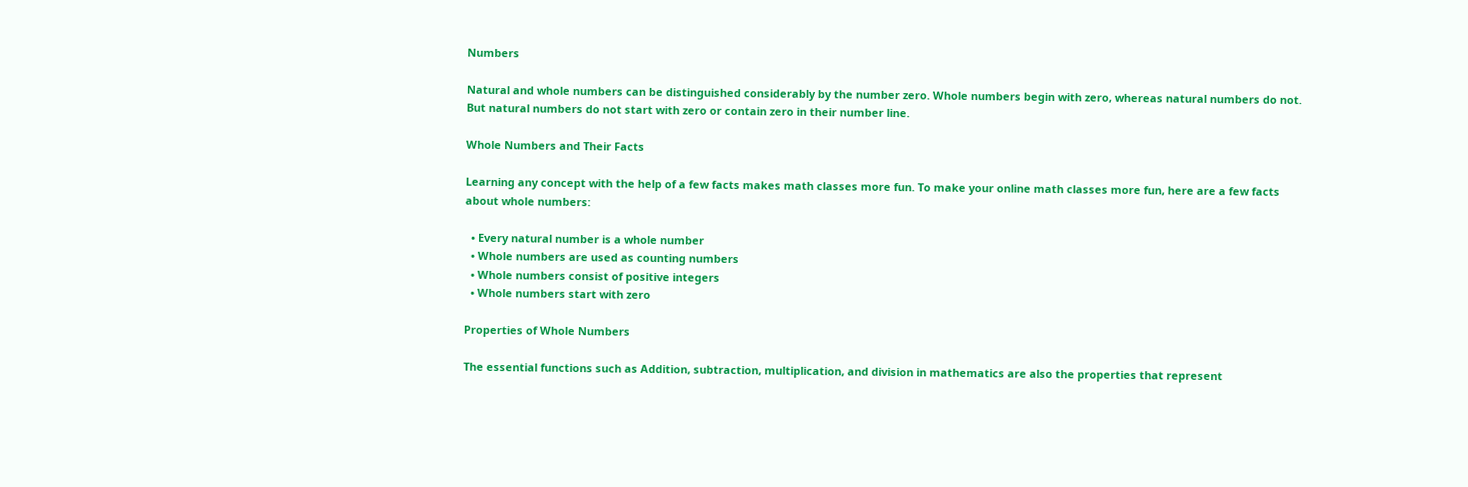Numbers

Natural and whole numbers can be distinguished considerably by the number zero. Whole numbers begin with zero, whereas natural numbers do not. But natural numbers do not start with zero or contain zero in their number line.

Whole Numbers and Their Facts

Learning any concept with the help of a few facts makes math classes more fun. To make your online math classes more fun, here are a few facts about whole numbers:

  • Every natural number is a whole number
  • Whole numbers are used as counting numbers
  • Whole numbers consist of positive integers
  • Whole numbers start with zero

Properties of Whole Numbers

The essential functions such as Addition, subtraction, multiplication, and division in mathematics are also the properties that represent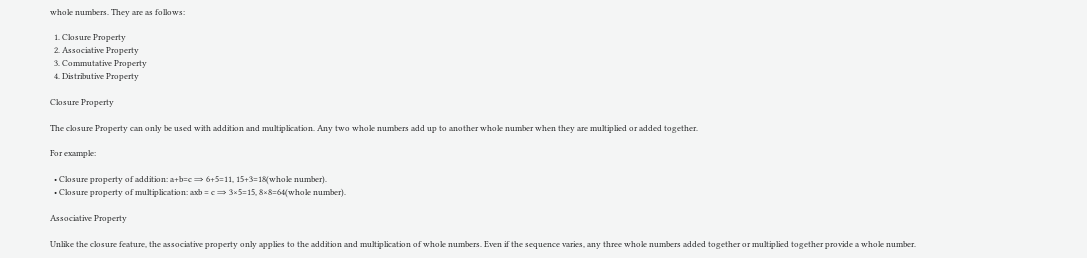whole numbers. They are as follows:

  1. Closure Property
  2. Associative Property
  3. Commutative Property
  4. Distributive Property

Closure Property

The closure Property can only be used with addition and multiplication. Any two whole numbers add up to another whole number when they are multiplied or added together.

For example:

  • Closure property of addition: a+b=c ⇒ 6+5=11, 15+3=18(whole number).
  • Closure property of multiplication: axb = c ⇒ 3×5=15, 8×8=64(whole number).

Associative Property

Unlike the closure feature, the associative property only applies to the addition and multiplication of whole numbers. Even if the sequence varies, any three whole numbers added together or multiplied together provide a whole number.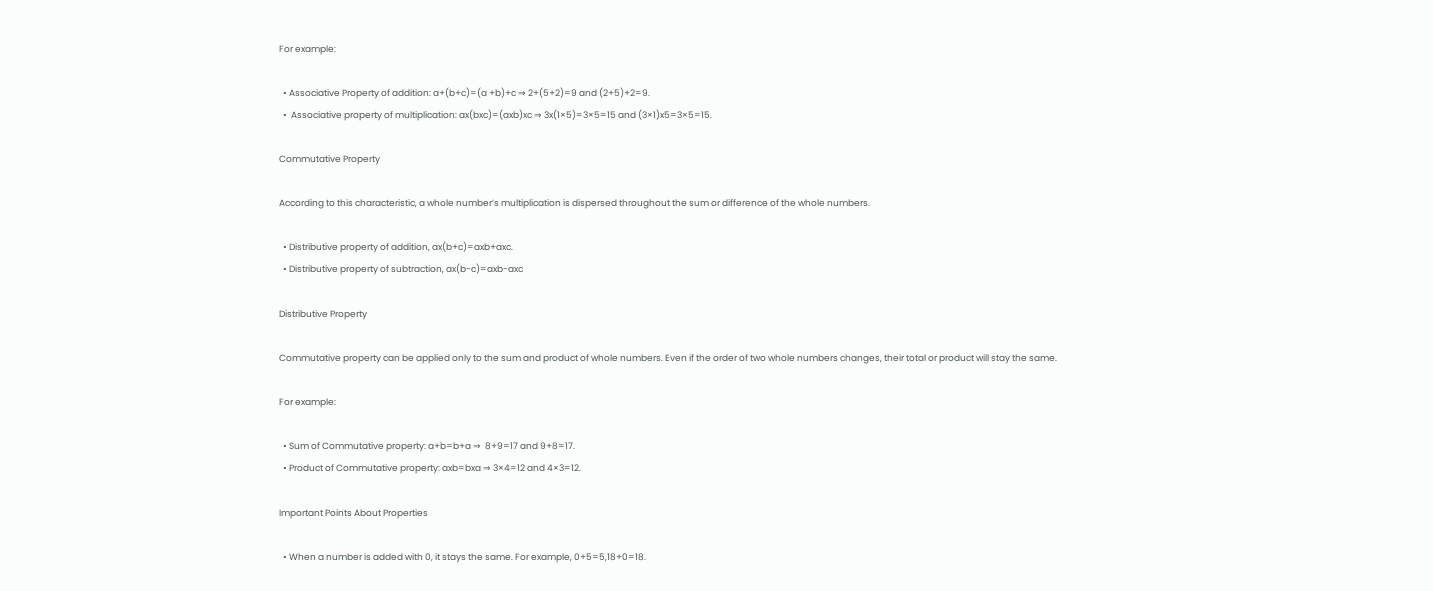For example:

  • Associative Property of addition: a+(b+c)=(a +b)+c ⇒ 2+(5+2)=9 and (2+5)+2=9.
  •  Associative property of multiplication: ax(bxc)=(axb)xc ⇒ 3x(1×5)=3×5=15 and (3×1)x5=3×5=15.

Commutative Property

According to this characteristic, a whole number’s multiplication is dispersed throughout the sum or difference of the whole numbers.

  • Distributive property of addition, ax(b+c)=axb+axc.
  • Distributive property of subtraction, ax(b-c)=axb-axc

Distributive Property

Commutative property can be applied only to the sum and product of whole numbers. Even if the order of two whole numbers changes, their total or product will stay the same.

For example:

  • Sum of Commutative property: a+b=b+a ⇒  8+9=17 and 9+8=17.
  • Product of Commutative property: axb=bxa ⇒ 3×4=12 and 4×3=12.

Important Points About Properties

  • When a number is added with 0, it stays the same. For example, 0+5=5,18+0=18.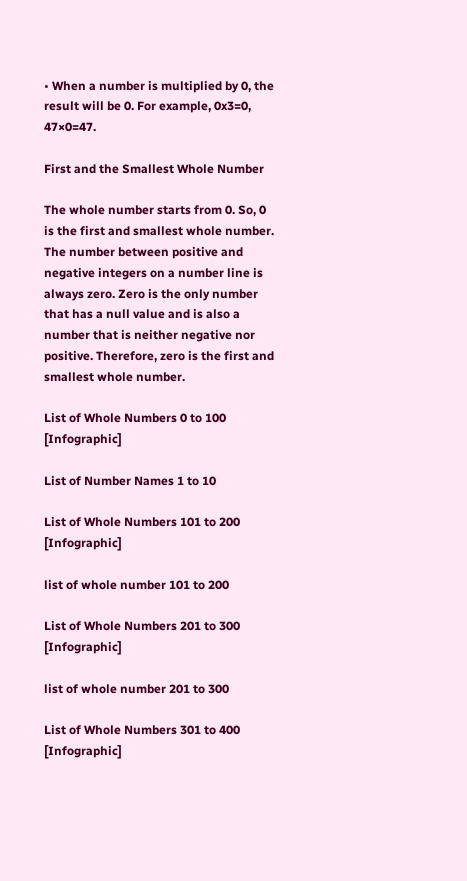• When a number is multiplied by 0, the result will be 0. For example, 0x3=0, 47×0=47.

First and the Smallest Whole Number

The whole number starts from 0. So, 0 is the first and smallest whole number. The number between positive and negative integers on a number line is always zero. Zero is the only number that has a null value and is also a number that is neither negative nor positive. Therefore, zero is the first and smallest whole number.

List of Whole Numbers 0 to 100 [Infographic]

List of Number Names 1 to 10

List of Whole Numbers 101 to 200 [Infographic]

list of whole number 101 to 200

List of Whole Numbers 201 to 300 [Infographic]

list of whole number 201 to 300

List of Whole Numbers 301 to 400 [Infographic]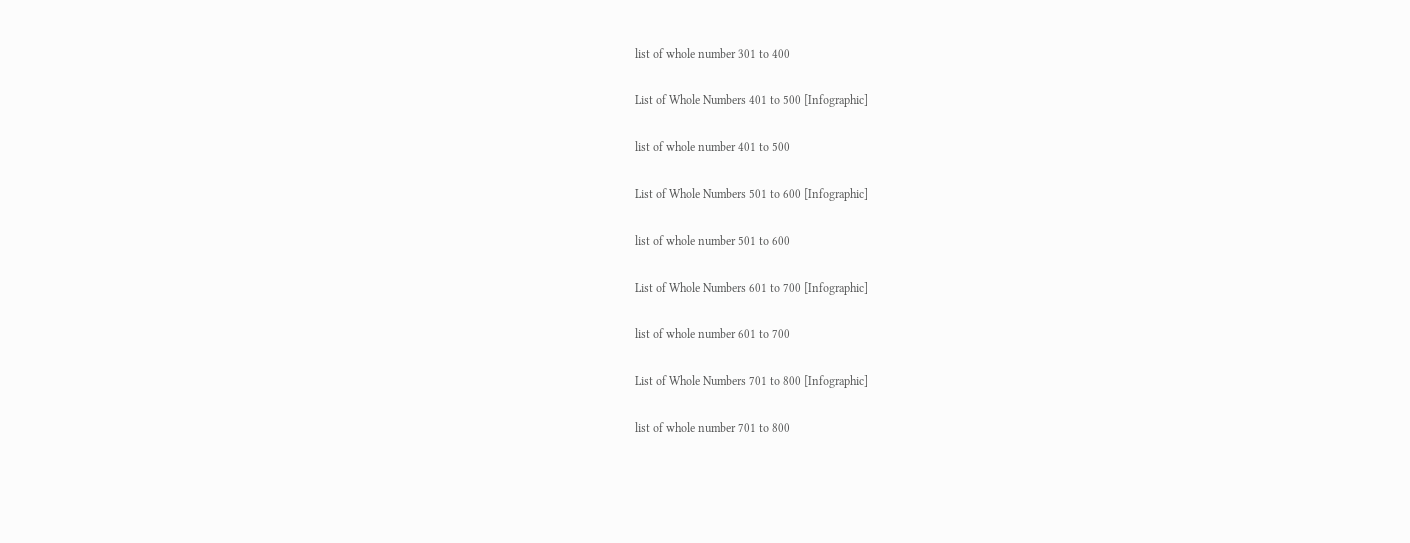list of whole number 301 to 400

List of Whole Numbers 401 to 500 [Infographic]

list of whole number 401 to 500

List of Whole Numbers 501 to 600 [Infographic]

list of whole number 501 to 600

List of Whole Numbers 601 to 700 [Infographic]

list of whole number 601 to 700

List of Whole Numbers 701 to 800 [Infographic]

list of whole number 701 to 800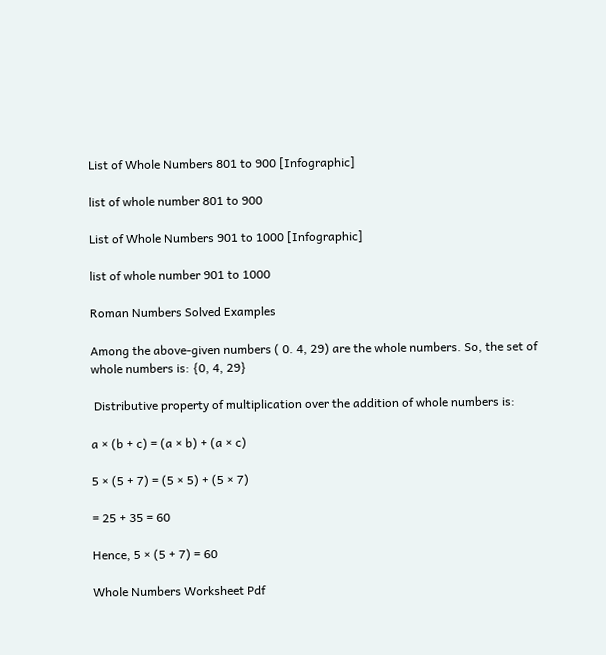List of Whole Numbers 801 to 900 [Infographic]

list of whole number 801 to 900

List of Whole Numbers 901 to 1000 [Infographic]

list of whole number 901 to 1000

Roman Numbers Solved Examples

Among the above-given numbers ( 0. 4, 29) are the whole numbers. So, the set of whole numbers is: {0, 4, 29}

 Distributive property of multiplication over the addition of whole numbers is:

a × (b + c) = (a × b) + (a × c)

5 × (5 + 7) = (5 × 5) + (5 × 7)

= 25 + 35 = 60

Hence, 5 × (5 + 7) = 60

Whole Numbers Worksheet Pdf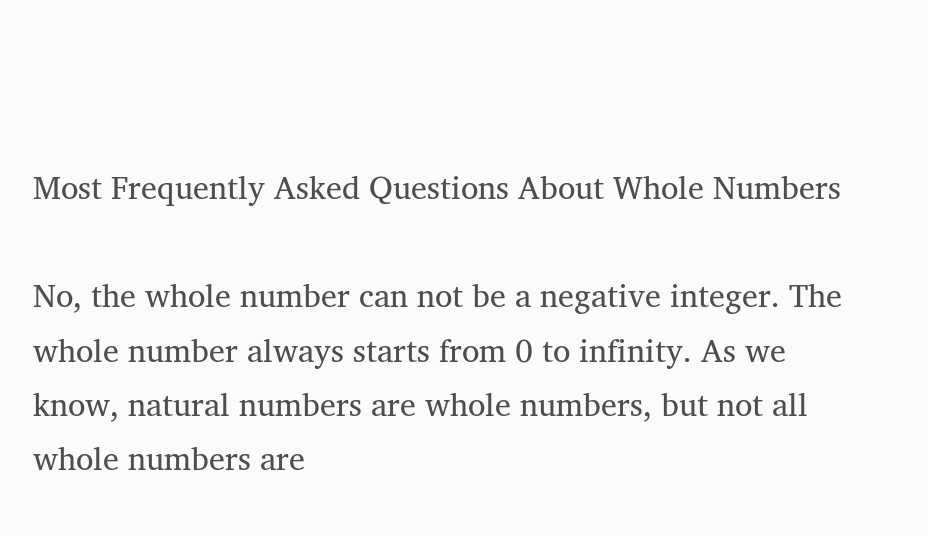Most Frequently Asked Questions About Whole Numbers

No, the whole number can not be a negative integer. The whole number always starts from 0 to infinity. As we know, natural numbers are whole numbers, but not all whole numbers are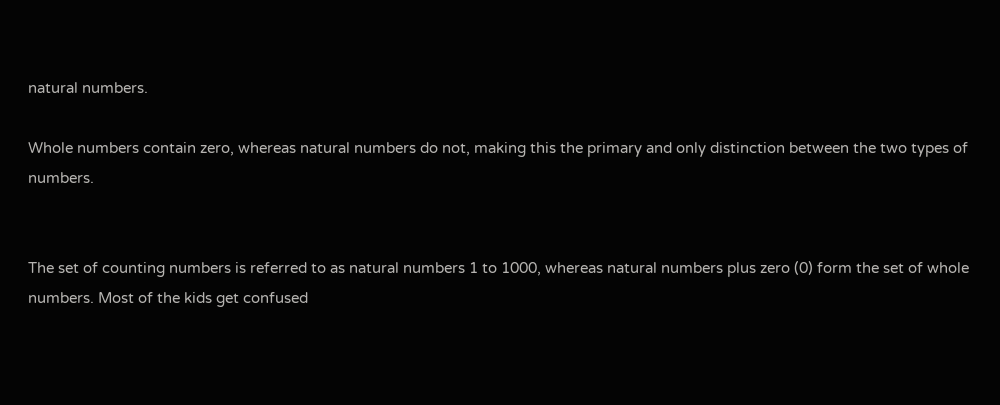natural numbers.

Whole numbers contain zero, whereas natural numbers do not, making this the primary and only distinction between the two types of numbers.


The set of counting numbers is referred to as natural numbers 1 to 1000, whereas natural numbers plus zero (0) form the set of whole numbers. Most of the kids get confused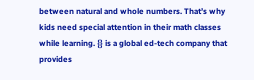between natural and whole numbers. That’s why kids need special attention in their math classes while learning. {} is a global ed-tech company that provides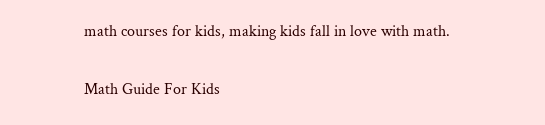math courses for kids, making kids fall in love with math.

Math Guide For Kids